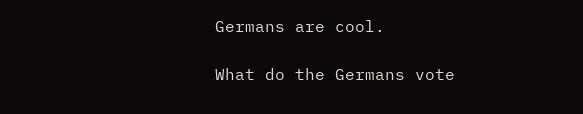Germans are cool.

What do the Germans vote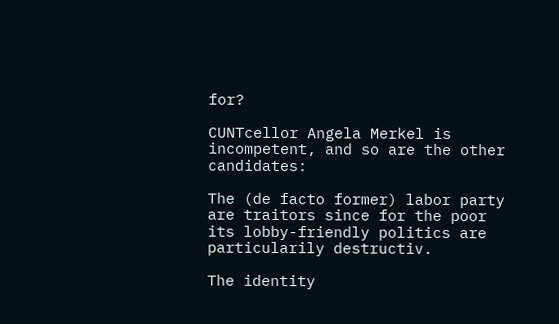for?

CUNTcellor Angela Merkel is incompetent, and so are the other candidates:

The (de facto former) labor party are traitors since for the poor its lobby-friendly politics are particularily destructiv.

The identity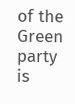of the Green party is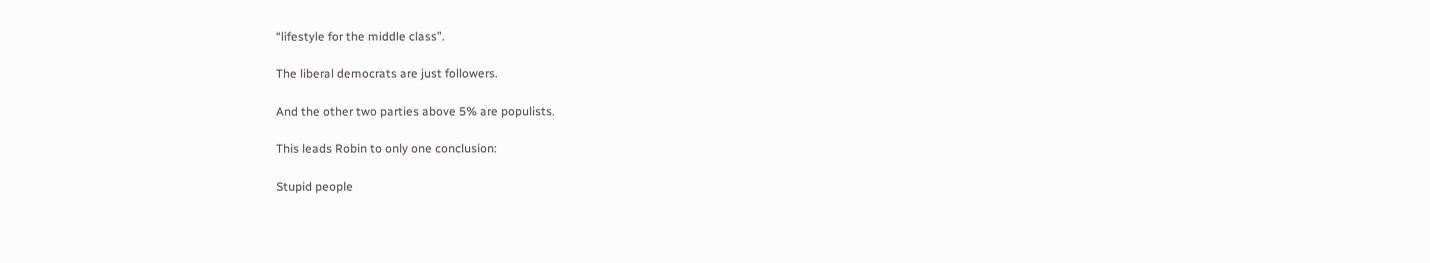“lifestyle for the middle class”.

The liberal democrats are just followers.

And the other two parties above 5% are populists.

This leads Robin to only one conclusion:

Stupid people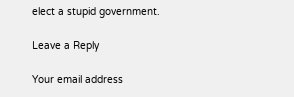elect a stupid government.

Leave a Reply

Your email address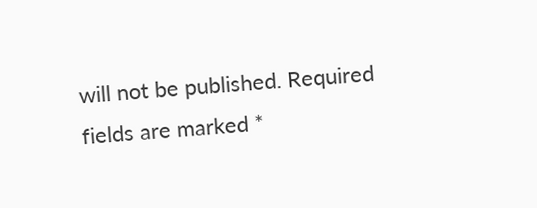will not be published. Required fields are marked *